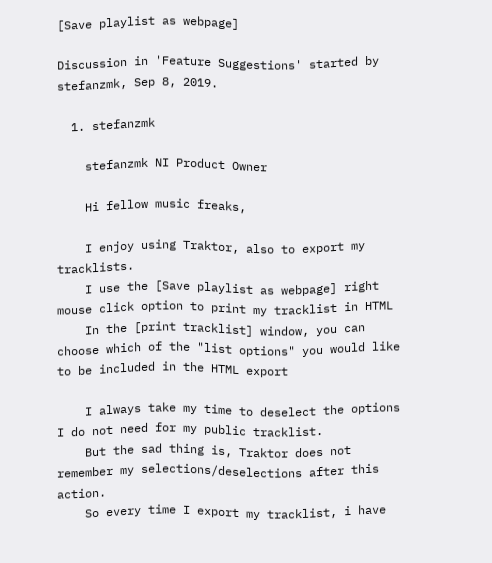[Save playlist as webpage]

Discussion in 'Feature Suggestions' started by stefanzmk, Sep 8, 2019.

  1. stefanzmk

    stefanzmk NI Product Owner

    Hi fellow music freaks,

    I enjoy using Traktor, also to export my tracklists.
    I use the [Save playlist as webpage] right mouse click option to print my tracklist in HTML
    In the [print tracklist] window, you can choose which of the "list options" you would like to be included in the HTML export

    I always take my time to deselect the options I do not need for my public tracklist.
    But the sad thing is, Traktor does not remember my selections/deselections after this action.
    So every time I export my tracklist, i have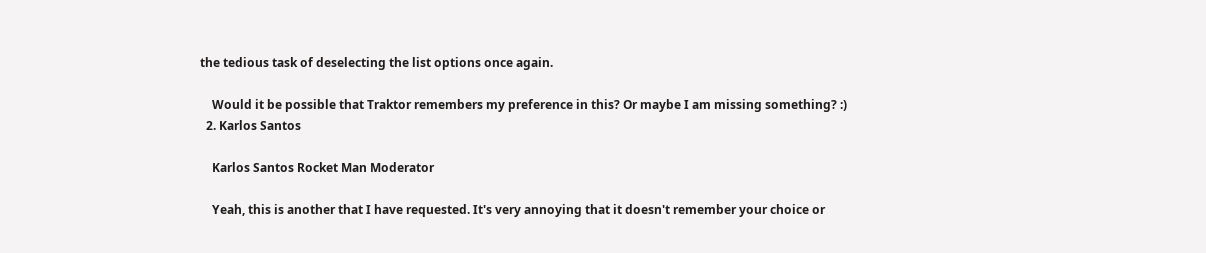the tedious task of deselecting the list options once again.

    Would it be possible that Traktor remembers my preference in this? Or maybe I am missing something? :)
  2. Karlos Santos

    Karlos Santos Rocket Man Moderator

    Yeah, this is another that I have requested. It's very annoying that it doesn't remember your choice or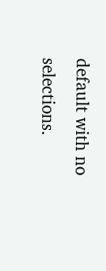default with no selections.